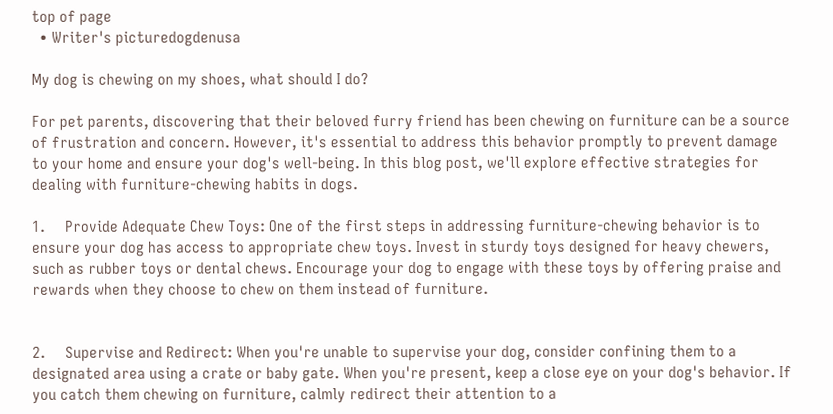top of page
  • Writer's picturedogdenusa

My dog is chewing on my shoes, what should I do?

For pet parents, discovering that their beloved furry friend has been chewing on furniture can be a source of frustration and concern. However, it's essential to address this behavior promptly to prevent damage to your home and ensure your dog's well-being. In this blog post, we'll explore effective strategies for dealing with furniture-chewing habits in dogs.

1.     Provide Adequate Chew Toys: One of the first steps in addressing furniture-chewing behavior is to ensure your dog has access to appropriate chew toys. Invest in sturdy toys designed for heavy chewers, such as rubber toys or dental chews. Encourage your dog to engage with these toys by offering praise and rewards when they choose to chew on them instead of furniture.


2.     Supervise and Redirect: When you're unable to supervise your dog, consider confining them to a designated area using a crate or baby gate. When you're present, keep a close eye on your dog's behavior. If you catch them chewing on furniture, calmly redirect their attention to a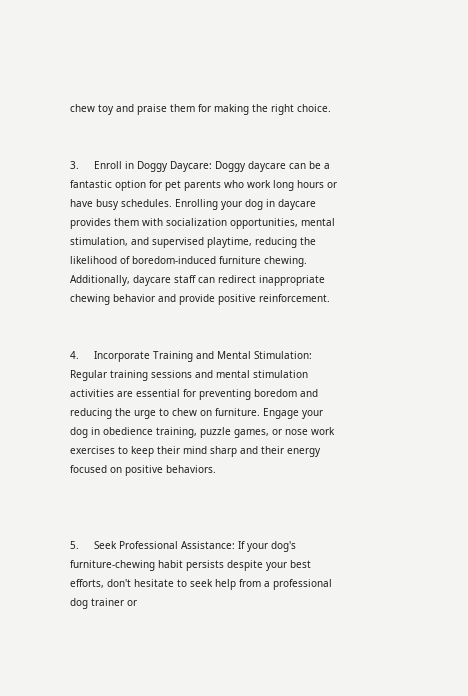chew toy and praise them for making the right choice.


3.     Enroll in Doggy Daycare: Doggy daycare can be a fantastic option for pet parents who work long hours or have busy schedules. Enrolling your dog in daycare provides them with socialization opportunities, mental stimulation, and supervised playtime, reducing the likelihood of boredom-induced furniture chewing. Additionally, daycare staff can redirect inappropriate chewing behavior and provide positive reinforcement.


4.     Incorporate Training and Mental Stimulation: Regular training sessions and mental stimulation activities are essential for preventing boredom and reducing the urge to chew on furniture. Engage your dog in obedience training, puzzle games, or nose work exercises to keep their mind sharp and their energy focused on positive behaviors.



5.     Seek Professional Assistance: If your dog's furniture-chewing habit persists despite your best efforts, don't hesitate to seek help from a professional dog trainer or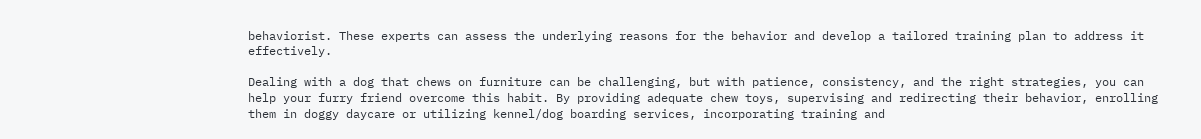behaviorist. These experts can assess the underlying reasons for the behavior and develop a tailored training plan to address it effectively.

Dealing with a dog that chews on furniture can be challenging, but with patience, consistency, and the right strategies, you can help your furry friend overcome this habit. By providing adequate chew toys, supervising and redirecting their behavior, enrolling them in doggy daycare or utilizing kennel/dog boarding services, incorporating training and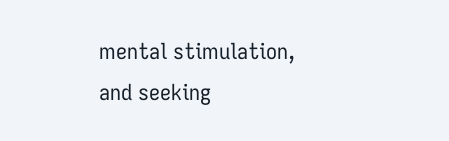mental stimulation, and seeking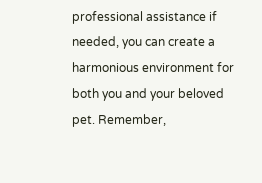professional assistance if needed, you can create a harmonious environment for both you and your beloved pet. Remember,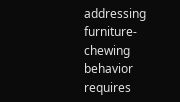addressing furniture-chewing behavior requires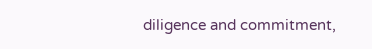diligence and commitment,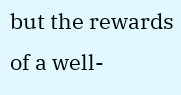but the rewards of a well-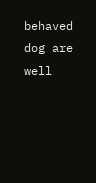behaved dog are well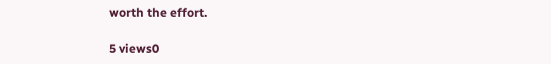worth the effort.

5 views0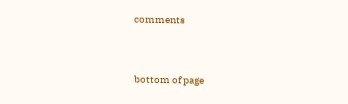comments


bottom of page